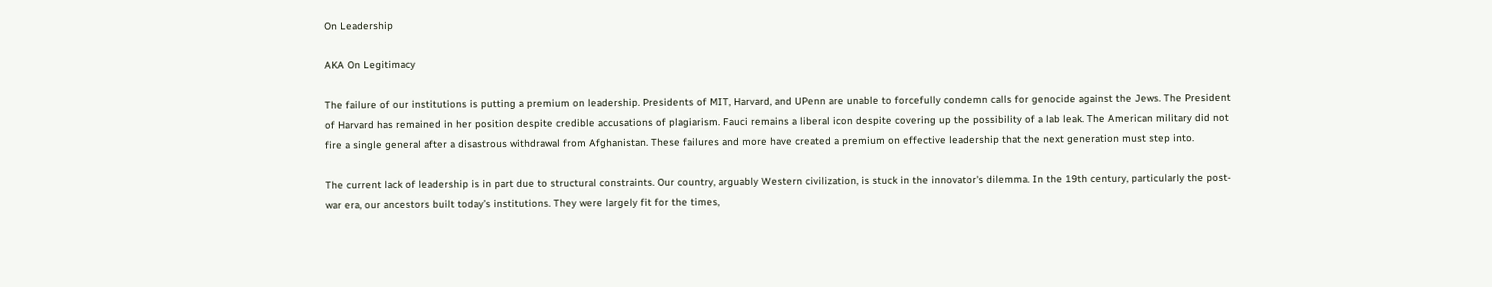On Leadership

AKA On Legitimacy

The failure of our institutions is putting a premium on leadership. Presidents of MIT, Harvard, and UPenn are unable to forcefully condemn calls for genocide against the Jews. The President of Harvard has remained in her position despite credible accusations of plagiarism. Fauci remains a liberal icon despite covering up the possibility of a lab leak. The American military did not fire a single general after a disastrous withdrawal from Afghanistan. These failures and more have created a premium on effective leadership that the next generation must step into.

The current lack of leadership is in part due to structural constraints. Our country, arguably Western civilization, is stuck in the innovator's dilemma. In the 19th century, particularly the post-war era, our ancestors built today’s institutions. They were largely fit for the times,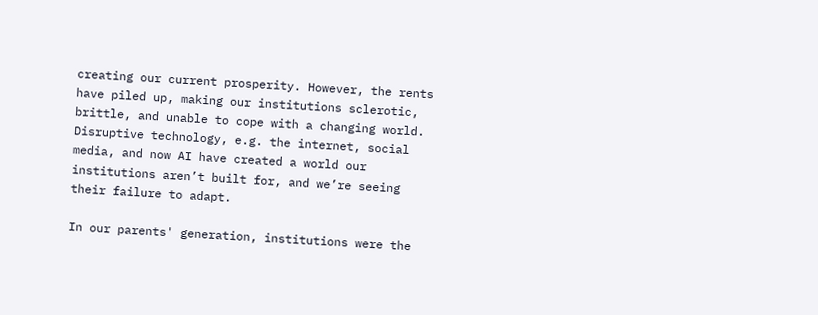creating our current prosperity. However, the rents have piled up, making our institutions sclerotic, brittle, and unable to cope with a changing world. Disruptive technology, e.g. the internet, social media, and now AI have created a world our institutions aren’t built for, and we’re seeing their failure to adapt.

In our parents' generation, institutions were the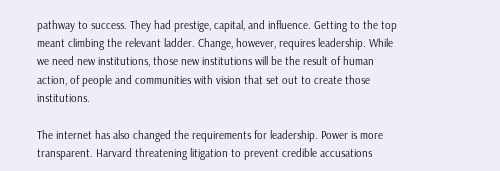pathway to success. They had prestige, capital, and influence. Getting to the top meant climbing the relevant ladder. Change, however, requires leadership. While we need new institutions, those new institutions will be the result of human action, of people and communities with vision that set out to create those institutions.

The internet has also changed the requirements for leadership. Power is more transparent. Harvard threatening litigation to prevent credible accusations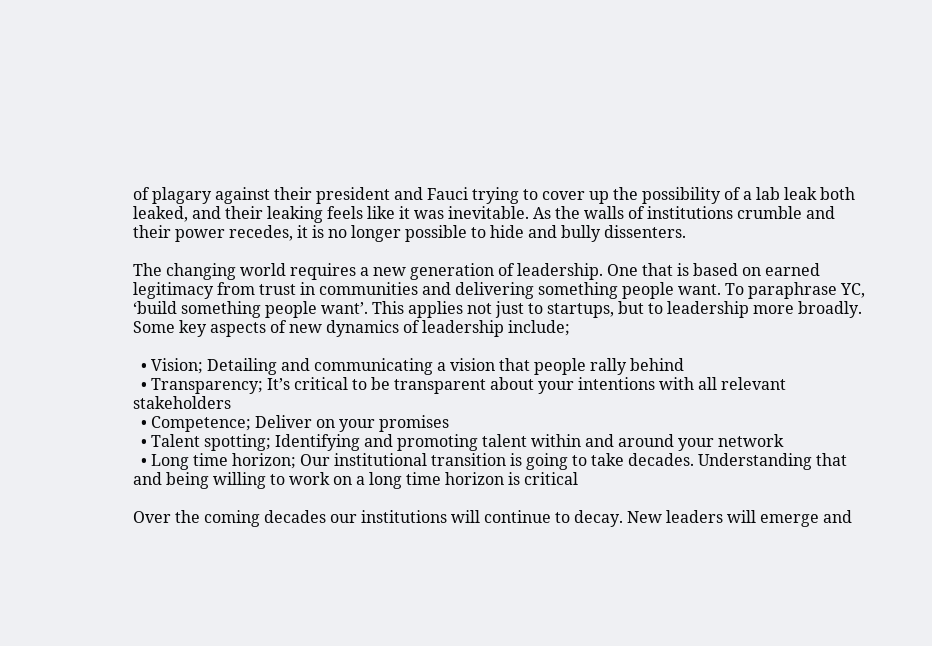of plagary against their president and Fauci trying to cover up the possibility of a lab leak both leaked, and their leaking feels like it was inevitable. As the walls of institutions crumble and their power recedes, it is no longer possible to hide and bully dissenters.

The changing world requires a new generation of leadership. One that is based on earned legitimacy from trust in communities and delivering something people want. To paraphrase YC, ‘build something people want’. This applies not just to startups, but to leadership more broadly. Some key aspects of new dynamics of leadership include;

  • Vision; Detailing and communicating a vision that people rally behind
  • Transparency; It’s critical to be transparent about your intentions with all relevant stakeholders
  • Competence; Deliver on your promises
  • Talent spotting; Identifying and promoting talent within and around your network
  • Long time horizon; Our institutional transition is going to take decades. Understanding that and being willing to work on a long time horizon is critical

Over the coming decades our institutions will continue to decay. New leaders will emerge and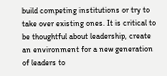build competing institutions or try to take over existing ones. It is critical to be thoughtful about leadership, create an environment for a new generation of leaders to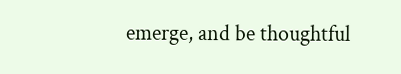emerge, and be thoughtful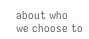about who we choose to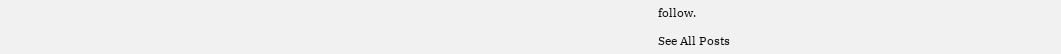follow.

See All Posts